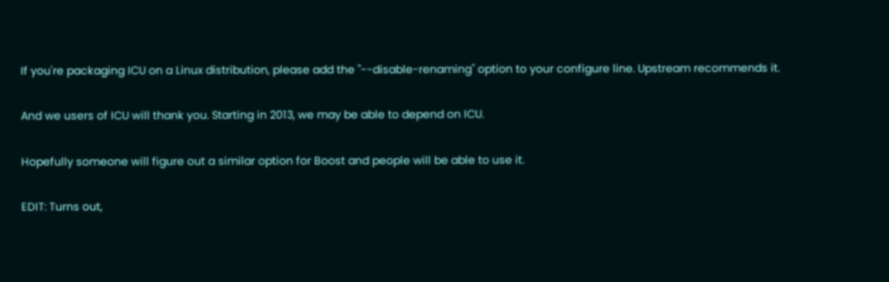If you're packaging ICU on a Linux distribution, please add the "--disable-renaming" option to your configure line. Upstream recommends it.

And we users of ICU will thank you. Starting in 2013, we may be able to depend on ICU.

Hopefully someone will figure out a similar option for Boost and people will be able to use it.

EDIT: Turns out,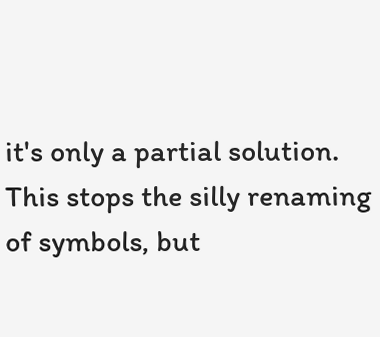it's only a partial solution. This stops the silly renaming of symbols, but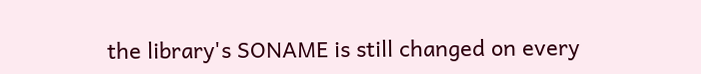the library's SONAME is still changed on every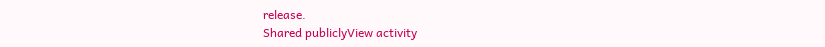release.
Shared publiclyView activity